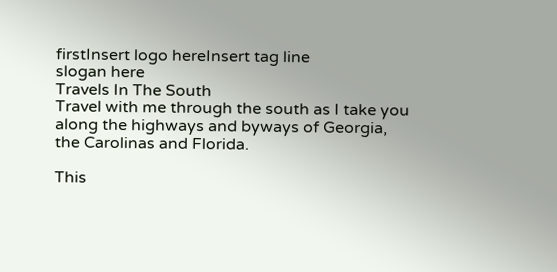firstInsert logo hereInsert tag line
slogan here
Travels In The South
Travel with me through the south as I take you along the highways and byways of Georgia, the Carolinas and Florida.

This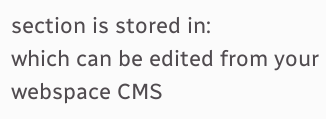section is stored in:
which can be edited from your webspace CMS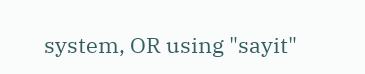system, OR using "sayit"